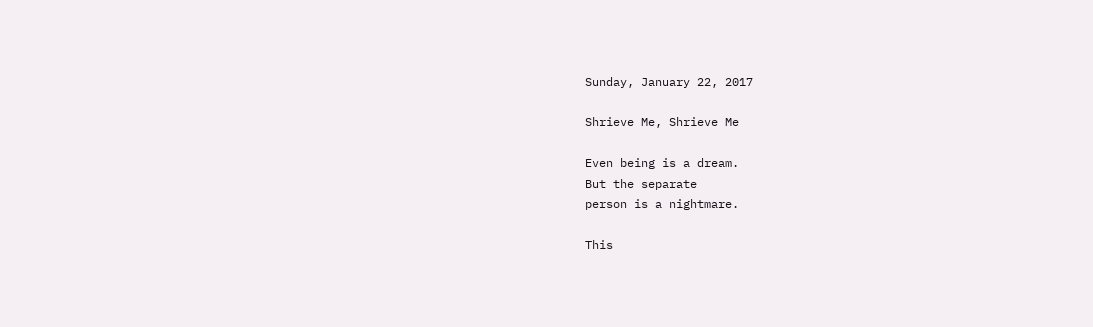Sunday, January 22, 2017

Shrieve Me, Shrieve Me

Even being is a dream.
But the separate
person is a nightmare.

This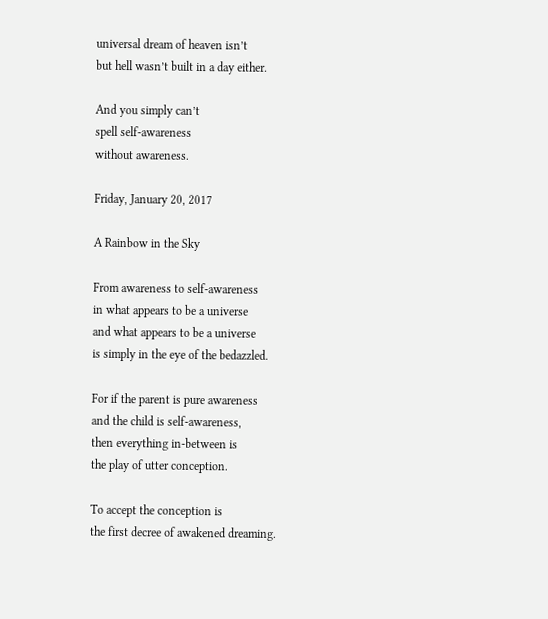universal dream of heaven isn’t
but hell wasn’t built in a day either.

And you simply can’t
spell self-awareness
without awareness.

Friday, January 20, 2017

A Rainbow in the Sky

From awareness to self-awareness
in what appears to be a universe
and what appears to be a universe
is simply in the eye of the bedazzled.

For if the parent is pure awareness
and the child is self-awareness,
then everything in-between is
the play of utter conception.

To accept the conception is
the first decree of awakened dreaming.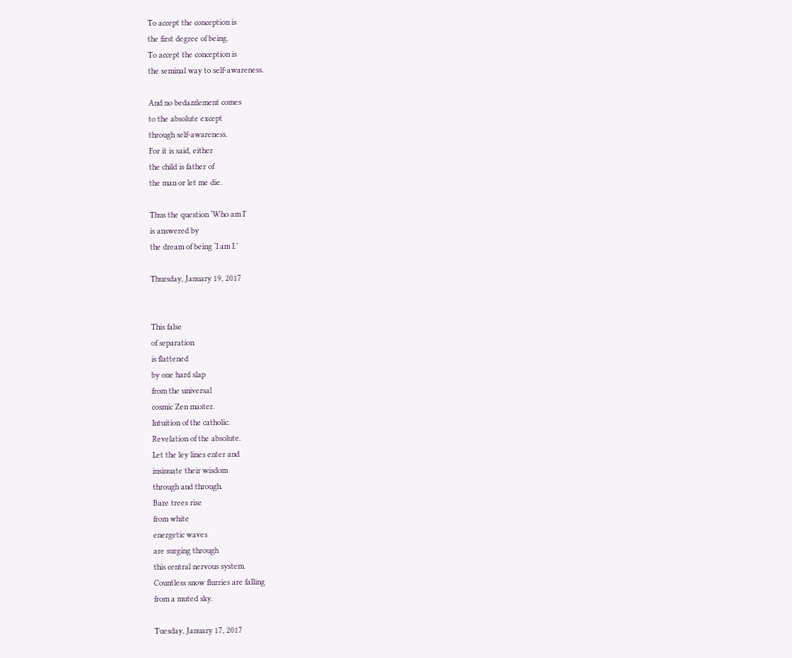To accept the conception is
the first degree of being.
To accept the conception is
the seminal way to self-awareness.

And no bedazzlement comes
to the absolute except
through self-awareness.
For it is said, either
the child is father of
the man or let me die.

Thus the question ‘Who am I’
is answered by
the dream of being ‘I am I.’

Thursday, January 19, 2017


This false
of separation
is flattened
by one hard slap
from the universal
cosmic Zen master.
Intuition of the catholic.
Revelation of the absolute.
Let the ley lines enter and
insinuate their wisdom
through and through.
Bare trees rise
from white
energetic waves
are surging through
this central nervous system.
Countless snow flurries are falling
from a muted sky.

Tuesday, January 17, 2017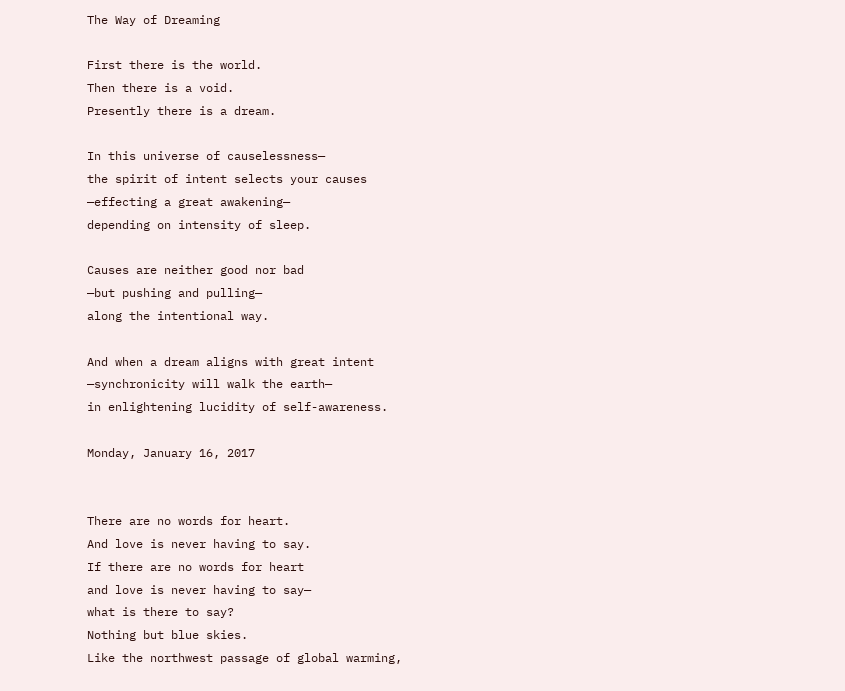The Way of Dreaming

First there is the world.
Then there is a void.
Presently there is a dream.

In this universe of causelessness—
the spirit of intent selects your causes
—effecting a great awakening—
depending on intensity of sleep.

Causes are neither good nor bad
—but pushing and pulling—
along the intentional way.

And when a dream aligns with great intent
—synchronicity will walk the earth—
in enlightening lucidity of self-awareness.

Monday, January 16, 2017


There are no words for heart.
And love is never having to say.
If there are no words for heart
and love is never having to say—
what is there to say?
Nothing but blue skies.
Like the northwest passage of global warming,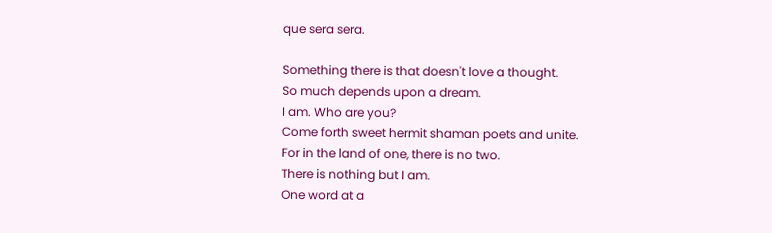que sera sera.

Something there is that doesn't love a thought.
So much depends upon a dream.
I am. Who are you?
Come forth sweet hermit shaman poets and unite.
For in the land of one, there is no two.
There is nothing but I am.
One word at a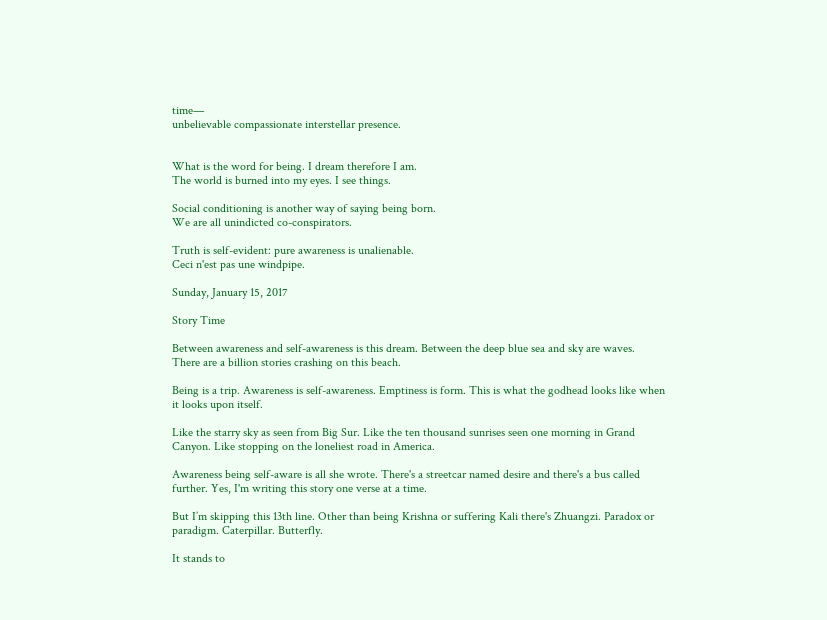time—
unbelievable compassionate interstellar presence.


What is the word for being. I dream therefore I am.
The world is burned into my eyes. I see things.

Social conditioning is another way of saying being born.
We are all unindicted co-conspirators.

Truth is self-evident: pure awareness is unalienable.
Ceci n'est pas une windpipe.

Sunday, January 15, 2017

Story Time

Between awareness and self-awareness is this dream. Between the deep blue sea and sky are waves. There are a billion stories crashing on this beach.

Being is a trip. Awareness is self-awareness. Emptiness is form. This is what the godhead looks like when it looks upon itself.

Like the starry sky as seen from Big Sur. Like the ten thousand sunrises seen one morning in Grand Canyon. Like stopping on the loneliest road in America.

Awareness being self-aware is all she wrote. There's a streetcar named desire and there's a bus called further. Yes, I'm writing this story one verse at a time.

But I’m skipping this 13th line. Other than being Krishna or suffering Kali there's Zhuangzi. Paradox or paradigm. Caterpillar. Butterfly.

It stands to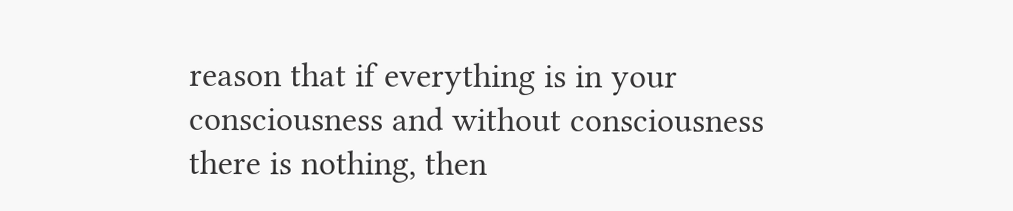reason that if everything is in your consciousness and without consciousness there is nothing, then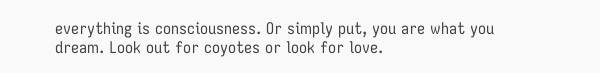everything is consciousness. Or simply put, you are what you dream. Look out for coyotes or look for love.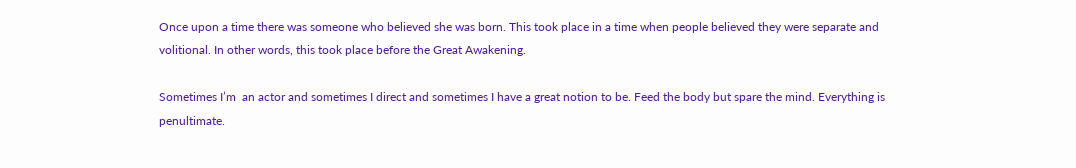Once upon a time there was someone who believed she was born. This took place in a time when people believed they were separate and volitional. In other words, this took place before the Great Awakening.

Sometimes I’m  an actor and sometimes I direct and sometimes I have a great notion to be. Feed the body but spare the mind. Everything is penultimate.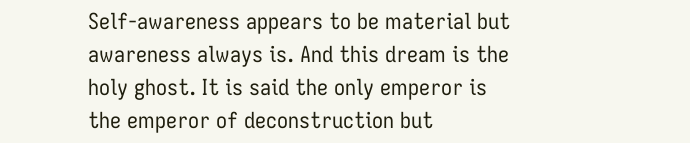Self-awareness appears to be material but awareness always is. And this dream is the holy ghost. It is said the only emperor is the emperor of deconstruction but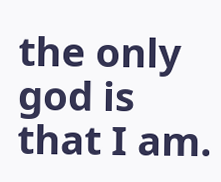the only god is that I am.